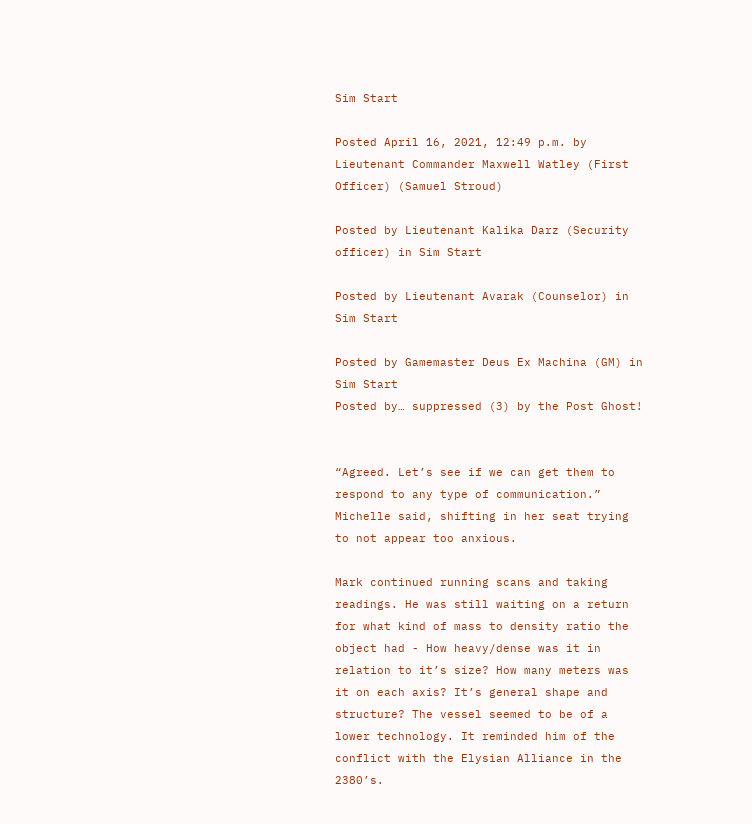Sim Start

Posted April 16, 2021, 12:49 p.m. by Lieutenant Commander Maxwell Watley (First Officer) (Samuel Stroud)

Posted by Lieutenant Kalika Darz (Security officer) in Sim Start

Posted by Lieutenant Avarak (Counselor) in Sim Start

Posted by Gamemaster Deus Ex Machina (GM) in Sim Start
Posted by… suppressed (3) by the Post Ghost!


“Agreed. Let’s see if we can get them to respond to any type of communication.” Michelle said, shifting in her seat trying to not appear too anxious.

Mark continued running scans and taking readings. He was still waiting on a return for what kind of mass to density ratio the object had - How heavy/dense was it in relation to it’s size? How many meters was it on each axis? It’s general shape and structure? The vessel seemed to be of a lower technology. It reminded him of the conflict with the Elysian Alliance in the 2380’s.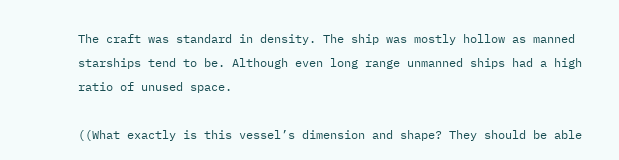The craft was standard in density. The ship was mostly hollow as manned starships tend to be. Although even long range unmanned ships had a high ratio of unused space.

((What exactly is this vessel’s dimension and shape? They should be able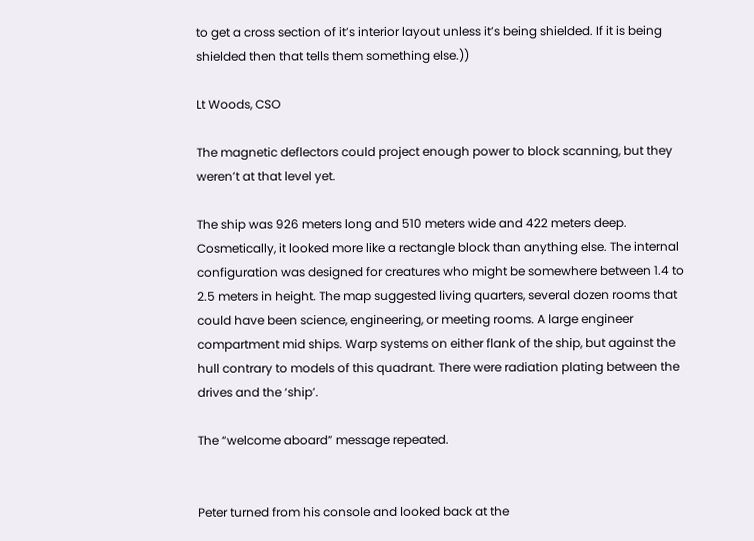to get a cross section of it’s interior layout unless it’s being shielded. If it is being shielded then that tells them something else.))

Lt Woods, CSO

The magnetic deflectors could project enough power to block scanning, but they weren’t at that level yet.

The ship was 926 meters long and 510 meters wide and 422 meters deep. Cosmetically, it looked more like a rectangle block than anything else. The internal configuration was designed for creatures who might be somewhere between 1.4 to 2.5 meters in height. The map suggested living quarters, several dozen rooms that could have been science, engineering, or meeting rooms. A large engineer compartment mid ships. Warp systems on either flank of the ship, but against the hull contrary to models of this quadrant. There were radiation plating between the drives and the ‘ship’.

The “welcome aboard” message repeated.


Peter turned from his console and looked back at the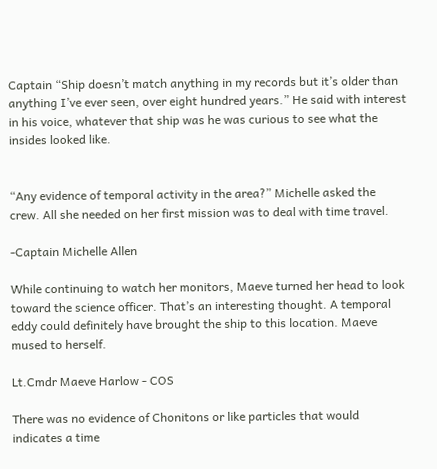Captain “Ship doesn’t match anything in my records but it’s older than anything I’ve ever seen, over eight hundred years.” He said with interest in his voice, whatever that ship was he was curious to see what the insides looked like.


“Any evidence of temporal activity in the area?” Michelle asked the crew. All she needed on her first mission was to deal with time travel.

-Captain Michelle Allen

While continuing to watch her monitors, Maeve turned her head to look toward the science officer. That’s an interesting thought. A temporal eddy could definitely have brought the ship to this location. Maeve mused to herself.

Lt.Cmdr Maeve Harlow - COS

There was no evidence of Chonitons or like particles that would indicates a time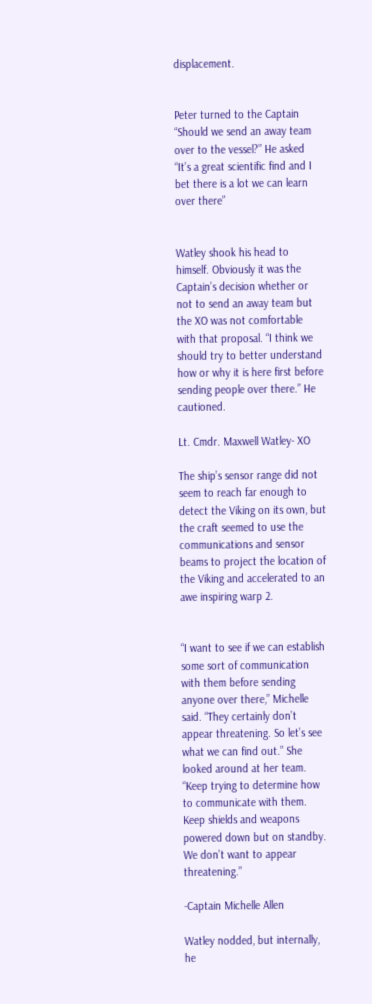displacement.


Peter turned to the Captain “Should we send an away team over to the vessel?” He asked “It’s a great scientific find and I bet there is a lot we can learn over there”


Watley shook his head to himself. Obviously it was the Captain’s decision whether or not to send an away team but the XO was not comfortable with that proposal. “I think we should try to better understand how or why it is here first before sending people over there.” He cautioned.

Lt. Cmdr. Maxwell Watley- XO

The ship’s sensor range did not seem to reach far enough to detect the Viking on its own, but the craft seemed to use the communications and sensor beams to project the location of the Viking and accelerated to an awe inspiring warp 2.


“I want to see if we can establish some sort of communication with them before sending anyone over there,” Michelle said. “They certainly don’t appear threatening. So let’s see what we can find out.” She looked around at her team. “Keep trying to determine how to communicate with them. Keep shields and weapons powered down but on standby. We don’t want to appear threatening.”

-Captain Michelle Allen

Watley nodded, but internally, he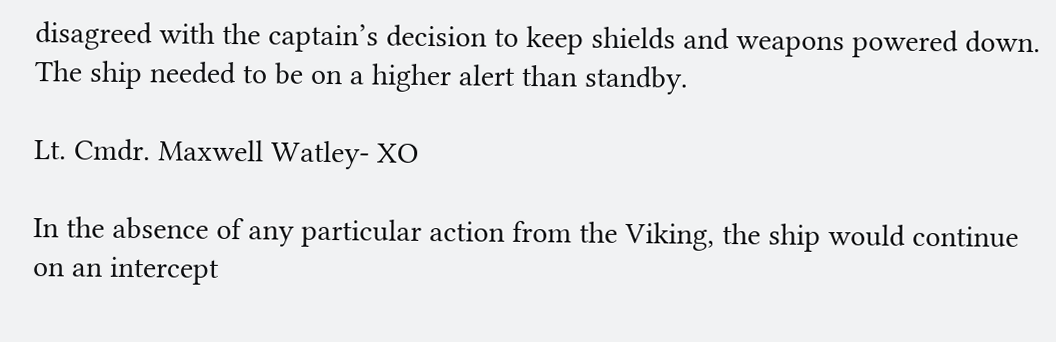disagreed with the captain’s decision to keep shields and weapons powered down. The ship needed to be on a higher alert than standby.

Lt. Cmdr. Maxwell Watley- XO

In the absence of any particular action from the Viking, the ship would continue on an intercept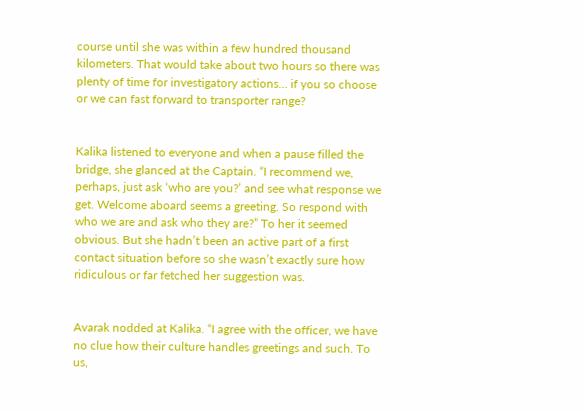course until she was within a few hundred thousand kilometers. That would take about two hours so there was plenty of time for investigatory actions… if you so choose or we can fast forward to transporter range?


Kalika listened to everyone and when a pause filled the bridge, she glanced at the Captain. “I recommend we, perhaps, just ask ‘who are you?’ and see what response we get. Welcome aboard seems a greeting. So respond with who we are and ask who they are?” To her it seemed obvious. But she hadn’t been an active part of a first contact situation before so she wasn’t exactly sure how ridiculous or far fetched her suggestion was.


Avarak nodded at Kalika. “I agree with the officer, we have no clue how their culture handles greetings and such. To us,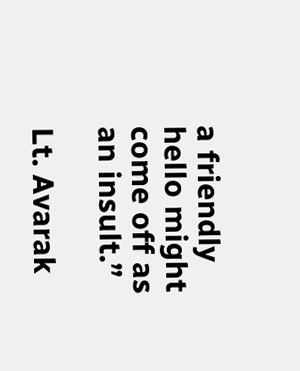a friendly hello might come off as an insult.”

Lt. Avarak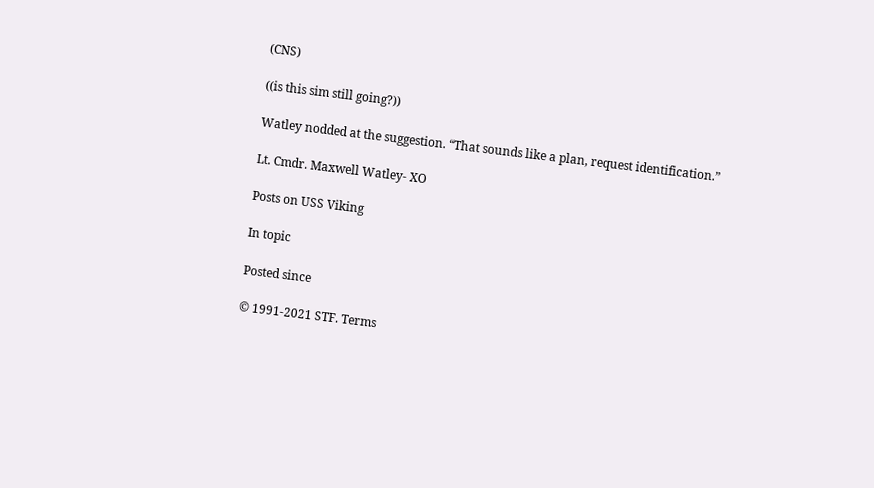(CNS)

((is this sim still going?))

Watley nodded at the suggestion. “That sounds like a plan, request identification.”

Lt. Cmdr. Maxwell Watley- XO

Posts on USS Viking

In topic

Posted since

© 1991-2021 STF. Terms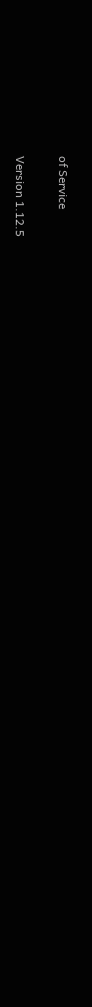of Service

Version 1.12.5